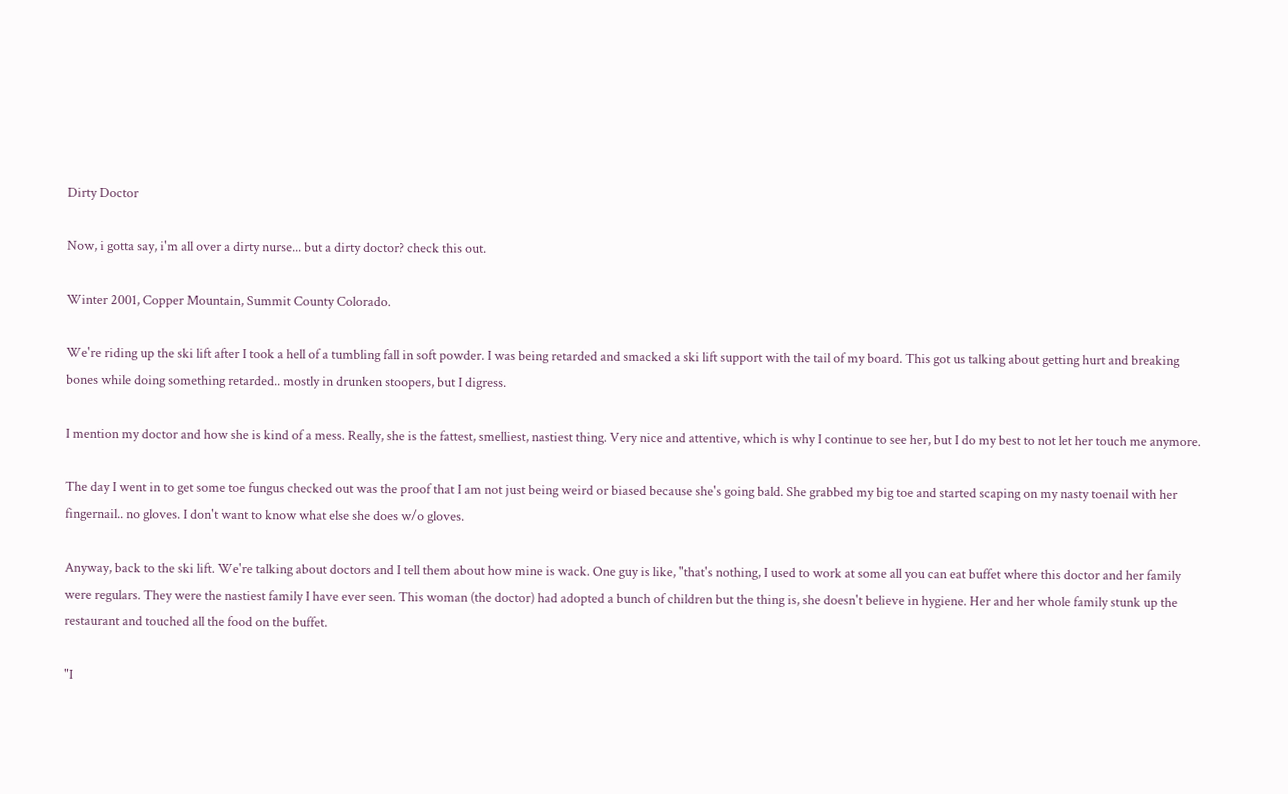Dirty Doctor

Now, i gotta say, i'm all over a dirty nurse... but a dirty doctor? check this out.

Winter 2001, Copper Mountain, Summit County Colorado.

We're riding up the ski lift after I took a hell of a tumbling fall in soft powder. I was being retarded and smacked a ski lift support with the tail of my board. This got us talking about getting hurt and breaking bones while doing something retarded.. mostly in drunken stoopers, but I digress.

I mention my doctor and how she is kind of a mess. Really, she is the fattest, smelliest, nastiest thing. Very nice and attentive, which is why I continue to see her, but I do my best to not let her touch me anymore.

The day I went in to get some toe fungus checked out was the proof that I am not just being weird or biased because she's going bald. She grabbed my big toe and started scaping on my nasty toenail with her fingernail.. no gloves. I don't want to know what else she does w/o gloves.

Anyway, back to the ski lift. We're talking about doctors and I tell them about how mine is wack. One guy is like, "that's nothing, I used to work at some all you can eat buffet where this doctor and her family were regulars. They were the nastiest family I have ever seen. This woman (the doctor) had adopted a bunch of children but the thing is, she doesn't believe in hygiene. Her and her whole family stunk up the restaurant and touched all the food on the buffet.

"I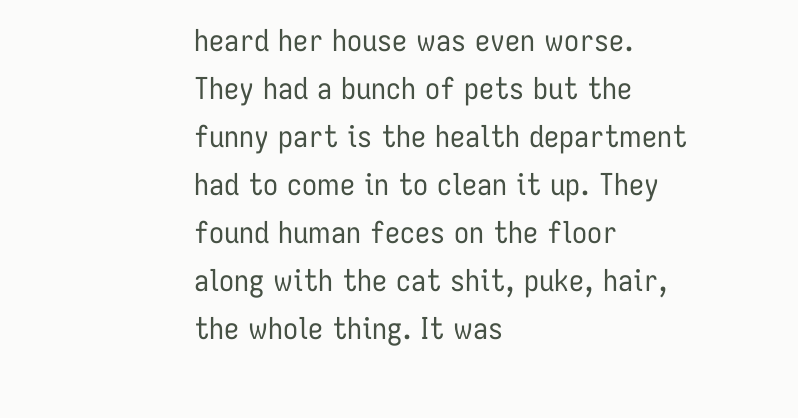heard her house was even worse. They had a bunch of pets but the funny part is the health department had to come in to clean it up. They found human feces on the floor along with the cat shit, puke, hair, the whole thing. It was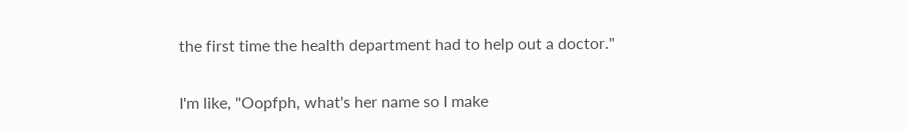the first time the health department had to help out a doctor."

I'm like, "Oopfph, what's her name so I make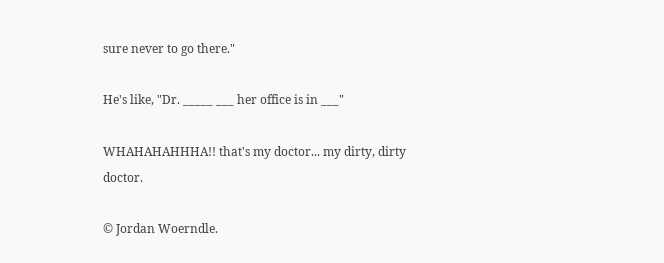sure never to go there."

He's like, "Dr. _____ ___ her office is in ___"

WHAHAHAHHHA!! that's my doctor... my dirty, dirty doctor.

© Jordan Woerndle.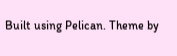Built using Pelican. Theme by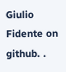Giulio Fidente on github. .